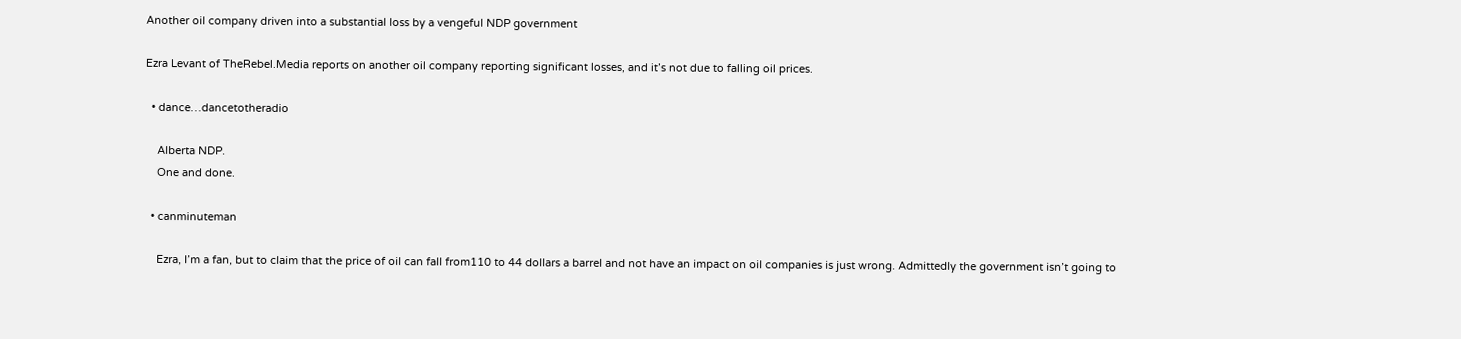Another oil company driven into a substantial loss by a vengeful NDP government

Ezra Levant of TheRebel.Media reports on another oil company reporting significant losses, and it’s not due to falling oil prices.

  • dance…dancetotheradio

    Alberta NDP.
    One and done.

  • canminuteman

    Ezra, I’m a fan, but to claim that the price of oil can fall from110 to 44 dollars a barrel and not have an impact on oil companies is just wrong. Admittedly the government isn’t going to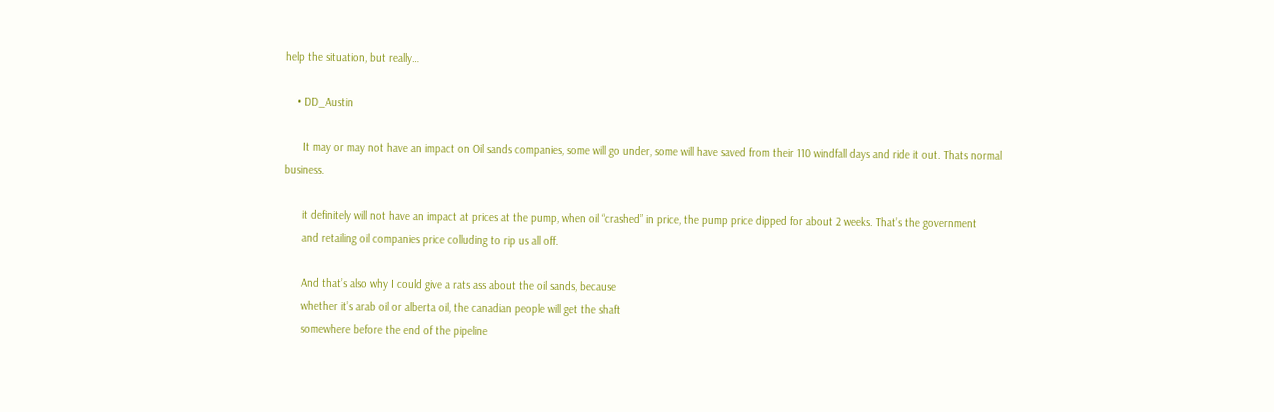help the situation, but really…

    • DD_Austin

      It may or may not have an impact on Oil sands companies, some will go under, some will have saved from their 110 windfall days and ride it out. Thats normal business.

      it definitely will not have an impact at prices at the pump, when oil “crashed” in price, the pump price dipped for about 2 weeks. That’s the government
      and retailing oil companies price colluding to rip us all off.

      And that’s also why I could give a rats ass about the oil sands, because
      whether it’s arab oil or alberta oil, the canadian people will get the shaft
      somewhere before the end of the pipeline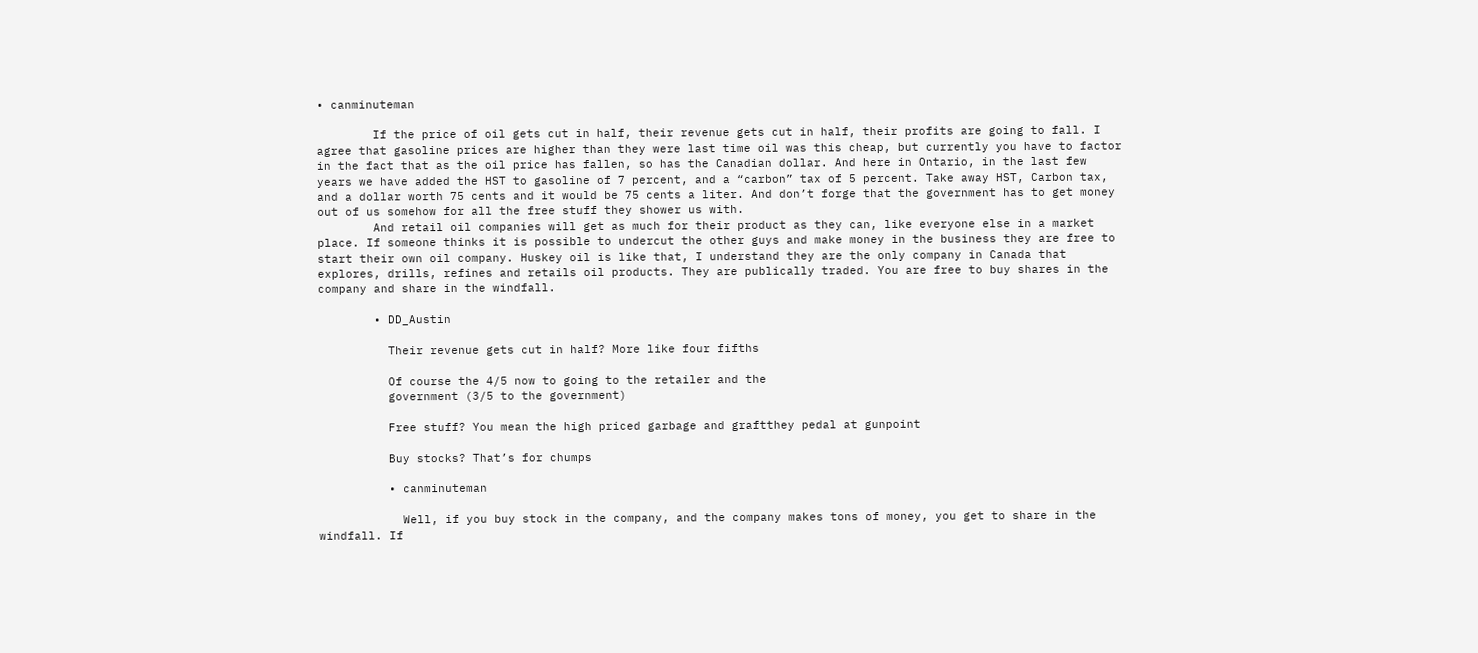• canminuteman

        If the price of oil gets cut in half, their revenue gets cut in half, their profits are going to fall. I agree that gasoline prices are higher than they were last time oil was this cheap, but currently you have to factor in the fact that as the oil price has fallen, so has the Canadian dollar. And here in Ontario, in the last few years we have added the HST to gasoline of 7 percent, and a “carbon” tax of 5 percent. Take away HST, Carbon tax, and a dollar worth 75 cents and it would be 75 cents a liter. And don’t forge that the government has to get money out of us somehow for all the free stuff they shower us with.
        And retail oil companies will get as much for their product as they can, like everyone else in a market place. If someone thinks it is possible to undercut the other guys and make money in the business they are free to start their own oil company. Huskey oil is like that, I understand they are the only company in Canada that explores, drills, refines and retails oil products. They are publically traded. You are free to buy shares in the company and share in the windfall.

        • DD_Austin

          Their revenue gets cut in half? More like four fifths

          Of course the 4/5 now to going to the retailer and the
          government (3/5 to the government)

          Free stuff? You mean the high priced garbage and graftthey pedal at gunpoint

          Buy stocks? That’s for chumps

          • canminuteman

            Well, if you buy stock in the company, and the company makes tons of money, you get to share in the windfall. If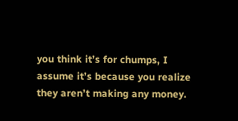you think it’s for chumps, I assume it’s because you realize they aren’t making any money.